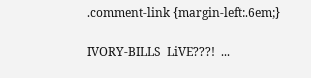.comment-link {margin-left:.6em;}

IVORY-BILLS  LiVE???!  ...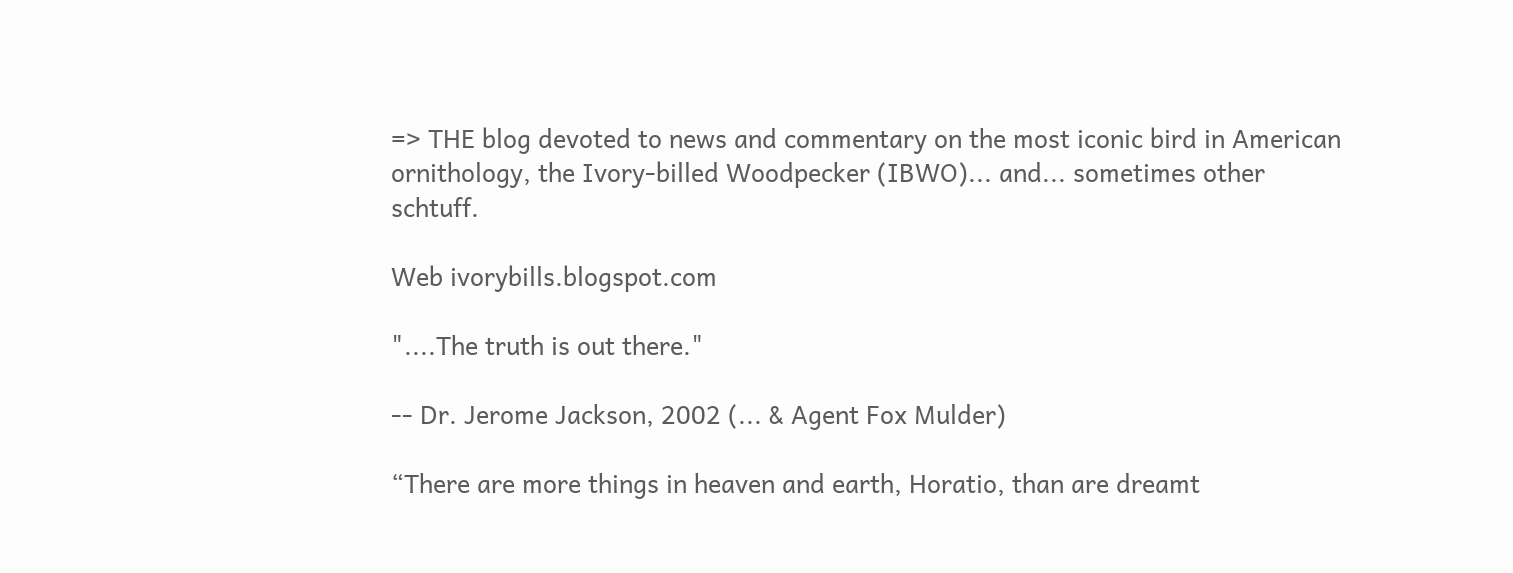=> THE blog devoted to news and commentary on the most iconic bird in American ornithology, the Ivory-billed Woodpecker (IBWO)... and... sometimes other schtuff.

Web ivorybills.blogspot.com

"....The truth is out there."

-- Dr. Jerome Jackson, 2002 (... & Agent Fox Mulder)

“There are more things in heaven and earth, Horatio, than are dreamt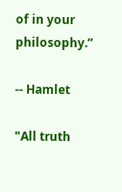of in your philosophy.”

-- Hamlet

"All truth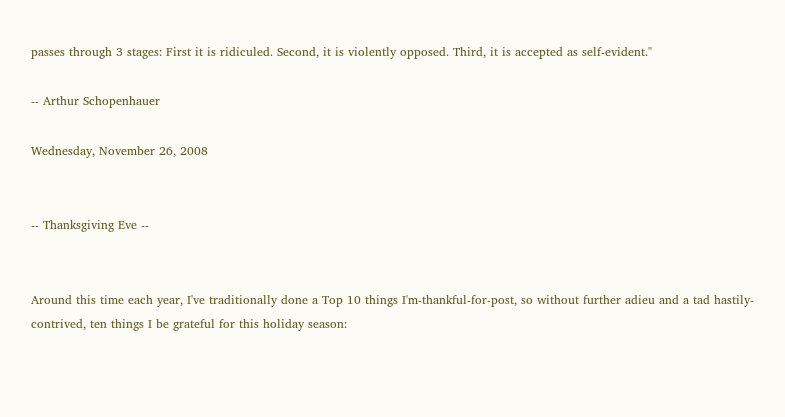passes through 3 stages: First it is ridiculed. Second, it is violently opposed. Third, it is accepted as self-evident."

-- Arthur Schopenhauer

Wednesday, November 26, 2008


-- Thanksgiving Eve --


Around this time each year, I've traditionally done a Top 10 things I'm-thankful-for-post, so without further adieu and a tad hastily-contrived, ten things I be grateful for this holiday season: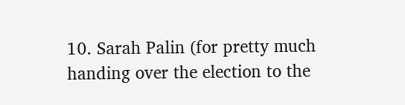10. Sarah Palin (for pretty much handing over the election to the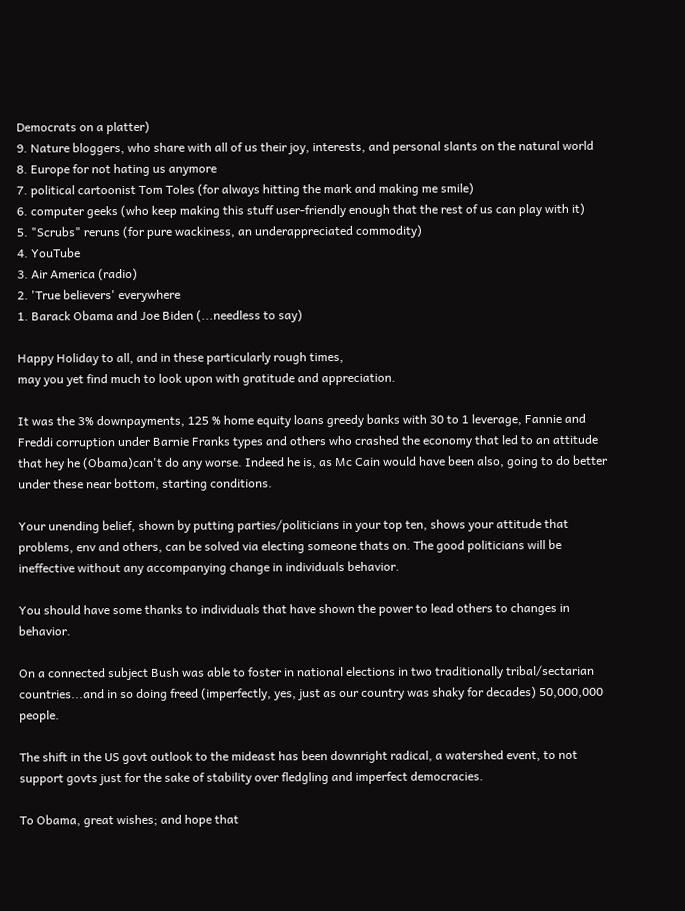Democrats on a platter)
9. Nature bloggers, who share with all of us their joy, interests, and personal slants on the natural world
8. Europe for not hating us anymore
7. political cartoonist Tom Toles (for always hitting the mark and making me smile)
6. computer geeks (who keep making this stuff user-friendly enough that the rest of us can play with it)
5. "Scrubs" reruns (for pure wackiness, an underappreciated commodity)
4. YouTube
3. Air America (radio)
2. 'True believers' everywhere
1. Barack Obama and Joe Biden (...needless to say)

Happy Holiday to all, and in these particularly rough times,
may you yet find much to look upon with gratitude and appreciation.

It was the 3% downpayments, 125 % home equity loans greedy banks with 30 to 1 leverage, Fannie and Freddi corruption under Barnie Franks types and others who crashed the economy that led to an attitude that hey he (Obama)can't do any worse. Indeed he is, as Mc Cain would have been also, going to do better under these near bottom, starting conditions.

Your unending belief, shown by putting parties/politicians in your top ten, shows your attitude that problems, env and others, can be solved via electing someone thats on. The good politicians will be ineffective without any accompanying change in individuals behavior.

You should have some thanks to individuals that have shown the power to lead others to changes in behavior.

On a connected subject Bush was able to foster in national elections in two traditionally tribal/sectarian countries...and in so doing freed (imperfectly, yes, just as our country was shaky for decades) 50,000,000 people.

The shift in the US govt outlook to the mideast has been downright radical, a watershed event, to not support govts just for the sake of stability over fledgling and imperfect democracies.

To Obama, great wishes; and hope that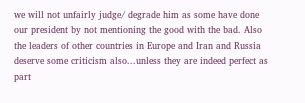we will not unfairly judge/ degrade him as some have done our president by not mentioning the good with the bad. Also the leaders of other countries in Europe and Iran and Russia deserve some criticism also...unless they are indeed perfect as part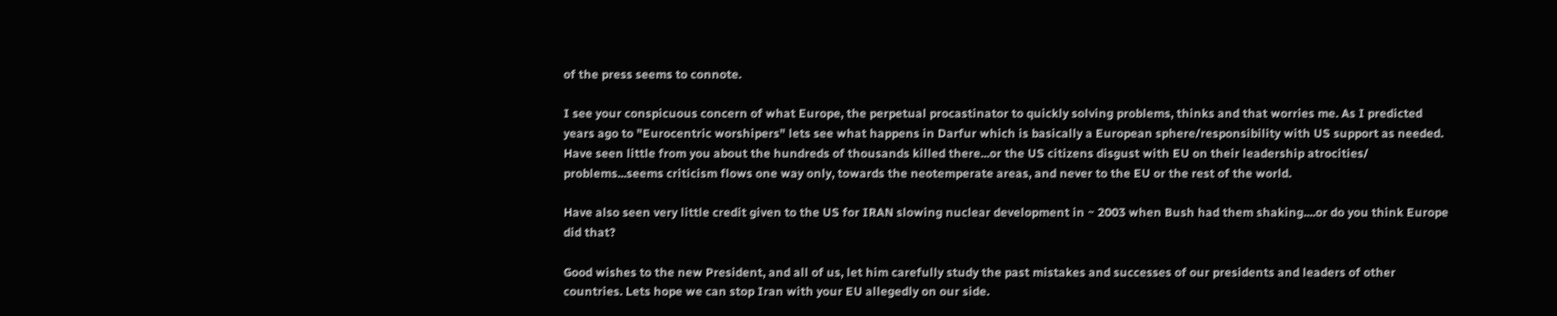of the press seems to connote.

I see your conspicuous concern of what Europe, the perpetual procastinator to quickly solving problems, thinks and that worries me. As I predicted years ago to "Eurocentric worshipers" lets see what happens in Darfur which is basically a European sphere/responsibility with US support as needed. Have seen little from you about the hundreds of thousands killed there...or the US citizens disgust with EU on their leadership atrocities/ problems...seems criticism flows one way only, towards the neotemperate areas, and never to the EU or the rest of the world.

Have also seen very little credit given to the US for IRAN slowing nuclear development in ~ 2003 when Bush had them shaking....or do you think Europe did that?

Good wishes to the new President, and all of us, let him carefully study the past mistakes and successes of our presidents and leaders of other countries. Lets hope we can stop Iran with your EU allegedly on our side.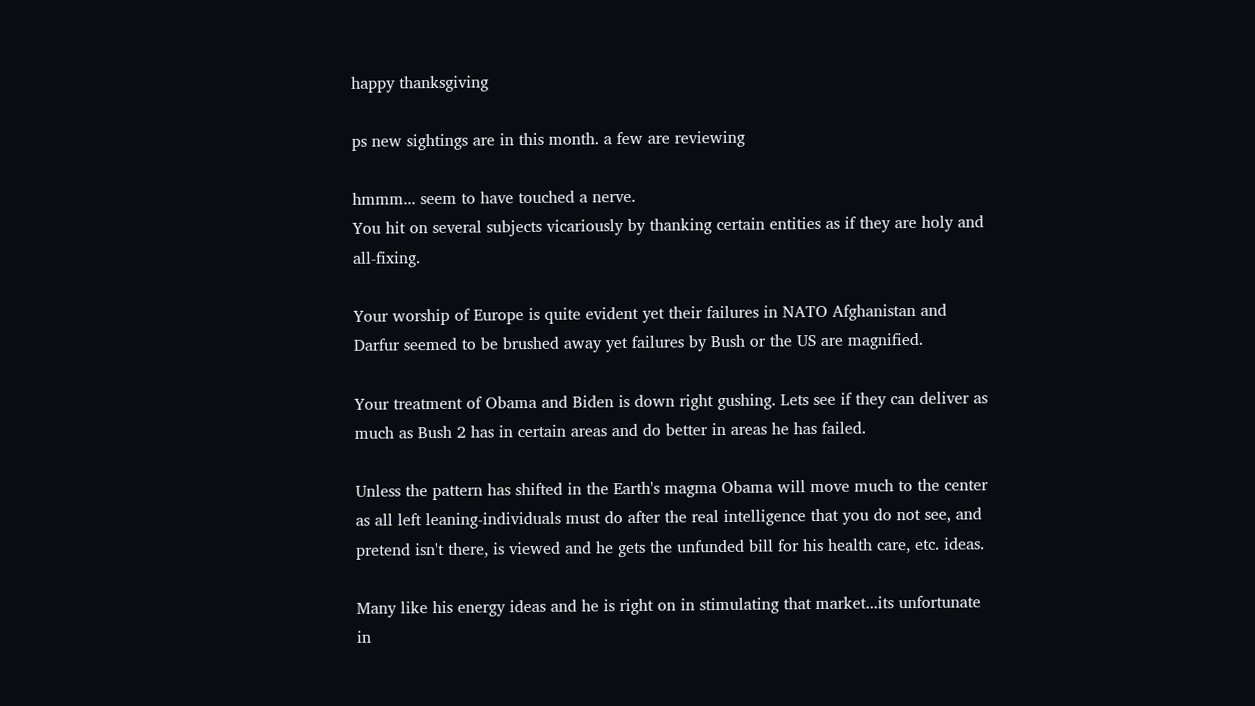happy thanksgiving

ps new sightings are in this month. a few are reviewing

hmmm... seem to have touched a nerve.
You hit on several subjects vicariously by thanking certain entities as if they are holy and all-fixing.

Your worship of Europe is quite evident yet their failures in NATO Afghanistan and Darfur seemed to be brushed away yet failures by Bush or the US are magnified.

Your treatment of Obama and Biden is down right gushing. Lets see if they can deliver as much as Bush 2 has in certain areas and do better in areas he has failed.

Unless the pattern has shifted in the Earth's magma Obama will move much to the center as all left leaning-individuals must do after the real intelligence that you do not see, and pretend isn't there, is viewed and he gets the unfunded bill for his health care, etc. ideas.

Many like his energy ideas and he is right on in stimulating that market...its unfortunate in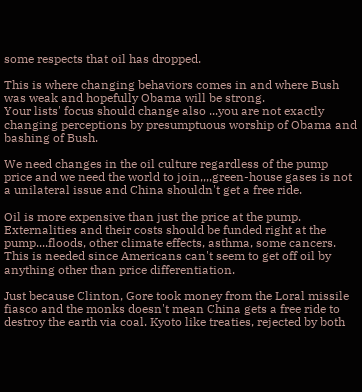some respects that oil has dropped.

This is where changing behaviors comes in and where Bush was weak and hopefully Obama will be strong.
Your lists' focus should change also ...you are not exactly changing perceptions by presumptuous worship of Obama and bashing of Bush.

We need changes in the oil culture regardless of the pump price and we need the world to join,,,,green-house gases is not a unilateral issue and China shouldn't get a free ride.

Oil is more expensive than just the price at the pump. Externalities and their costs should be funded right at the pump....floods, other climate effects, asthma, some cancers. This is needed since Americans can't seem to get off oil by anything other than price differentiation.

Just because Clinton, Gore took money from the Loral missile fiasco and the monks doesn't mean China gets a free ride to destroy the earth via coal. Kyoto like treaties, rejected by both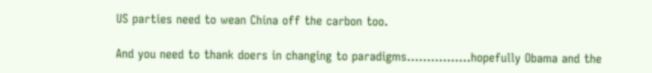US parties need to wean China off the carbon too.

And you need to thank doers in changing to paradigms................hopefully Obama and the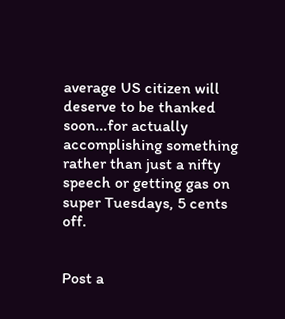average US citizen will deserve to be thanked soon...for actually accomplishing something rather than just a nifty speech or getting gas on super Tuesdays, 5 cents off.


Post a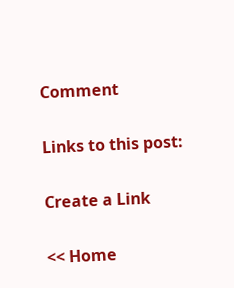Comment

Links to this post:

Create a Link

<< Home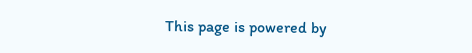This page is powered by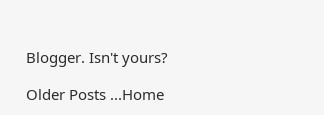Blogger. Isn't yours?

Older Posts ...Home